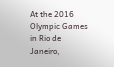At the 2016 Olympic Games in Rio de Janeiro,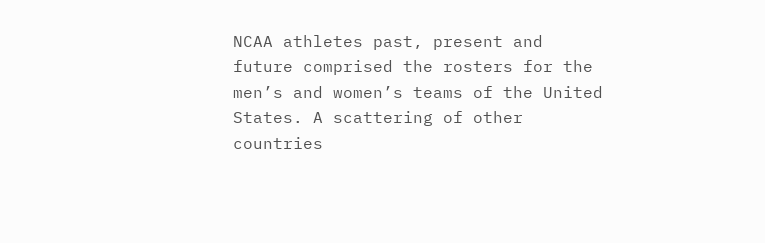NCAA athletes past, present and future comprised the rosters for the men’s and women’s teams of the United States. A scattering of other countries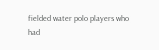fielded water polo players who had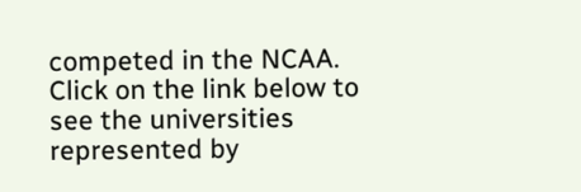competed in the NCAA. Click on the link below to see the universities represented by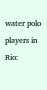water polo players in Rio: